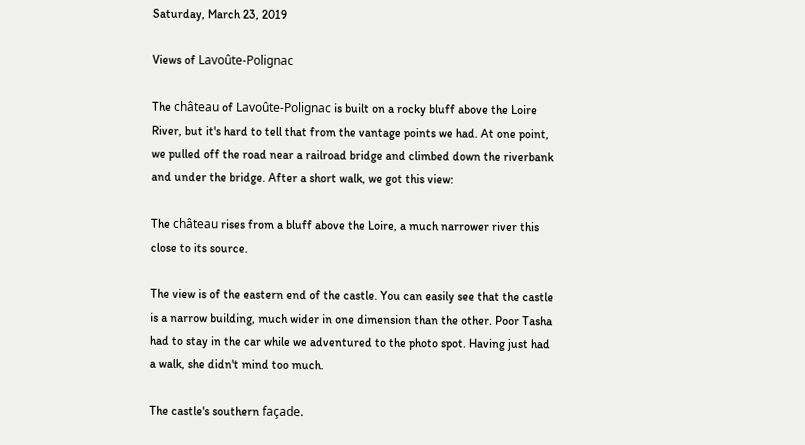Saturday, March 23, 2019

Views of Lavoûte-Polignac

The château of Lavoûte-Polignac is built on a rocky bluff above the Loire River, but it's hard to tell that from the vantage points we had. At one point, we pulled off the road near a railroad bridge and climbed down the riverbank and under the bridge. After a short walk, we got this view:

The château rises from a bluff above the Loire, a much narrower river this close to its source.

The view is of the eastern end of the castle. You can easily see that the castle is a narrow building, much wider in one dimension than the other. Poor Tasha had to stay in the car while we adventured to the photo spot. Having just had a walk, she didn't mind too much.

The castle's southern façade.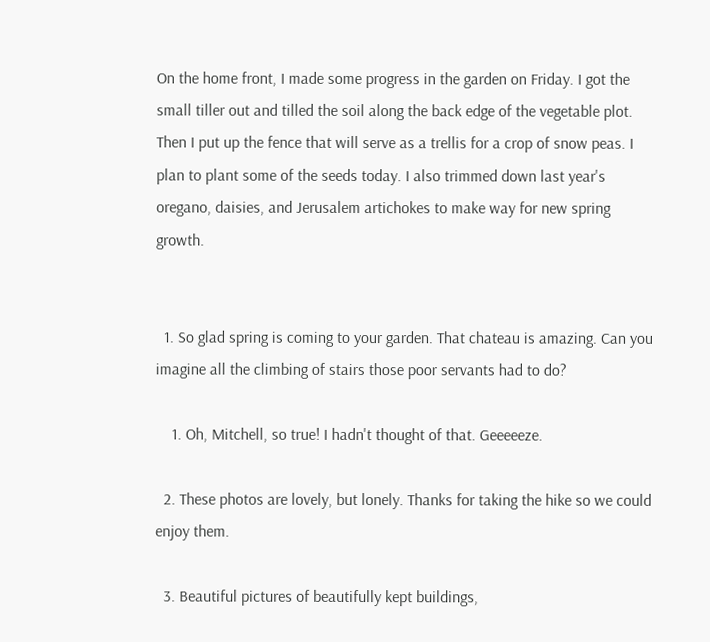On the home front, I made some progress in the garden on Friday. I got the small tiller out and tilled the soil along the back edge of the vegetable plot. Then I put up the fence that will serve as a trellis for a crop of snow peas. I plan to plant some of the seeds today. I also trimmed down last year's oregano, daisies, and Jerusalem artichokes to make way for new spring growth.


  1. So glad spring is coming to your garden. That chateau is amazing. Can you imagine all the climbing of stairs those poor servants had to do?

    1. Oh, Mitchell, so true! I hadn't thought of that. Geeeeeze.

  2. These photos are lovely, but lonely. Thanks for taking the hike so we could enjoy them.

  3. Beautiful pictures of beautifully kept buildings,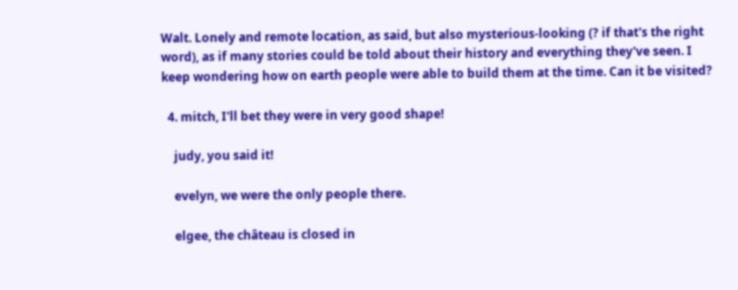Walt. Lonely and remote location, as said, but also mysterious-looking (? if that's the right word), as if many stories could be told about their history and everything they've seen. I keep wondering how on earth people were able to build them at the time. Can it be visited?

  4. mitch, I'll bet they were in very good shape!

    judy, you said it!

    evelyn, we were the only people there.

    elgee, the château is closed in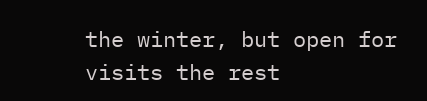the winter, but open for visits the rest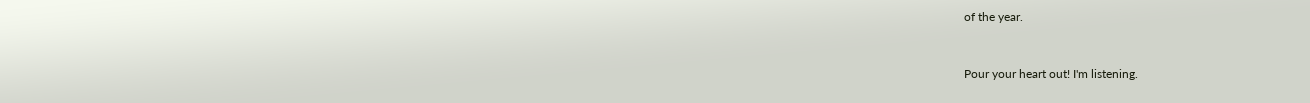of the year.


Pour your heart out! I'm listening.